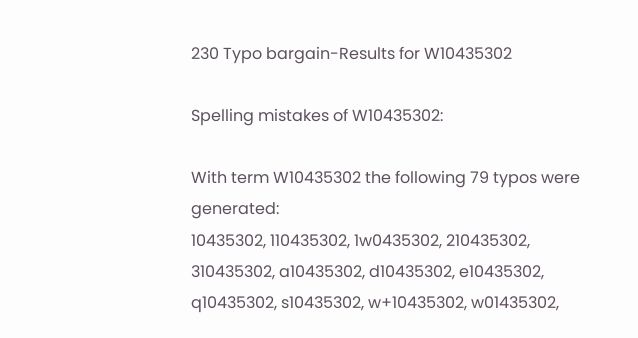230 Typo bargain-Results for W10435302

Spelling mistakes of W10435302:

With term W10435302 the following 79 typos were generated:
10435302, 110435302, 1w0435302, 210435302, 310435302, a10435302, d10435302, e10435302, q10435302, s10435302, w+10435302, w01435302,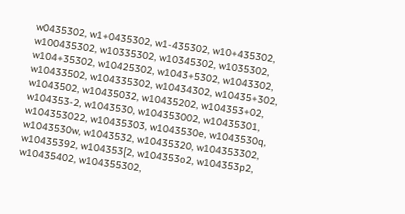w0435302, w1+0435302, w1-435302, w10+435302, w100435302, w10335302, w10345302, w1035302, w104+35302, w10425302, w1043+5302, w1043302, w10433502, w104335302, w10434302, w10435+302, w1043502, w10435032, w10435202, w104353+02, w104353-2, w1043530, w104353002, w10435301, w104353022, w10435303, w1043530e, w1043530q, w1043530w, w1043532, w10435320, w104353302, w10435392, w104353[2, w104353o2, w104353p2, w10435402, w104355302,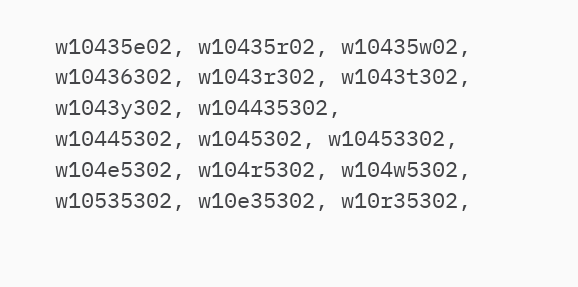w10435e02, w10435r02, w10435w02, w10436302, w1043r302, w1043t302, w1043y302, w104435302, w10445302, w1045302, w10453302, w104e5302, w104r5302, w104w5302, w10535302, w10e35302, w10r35302,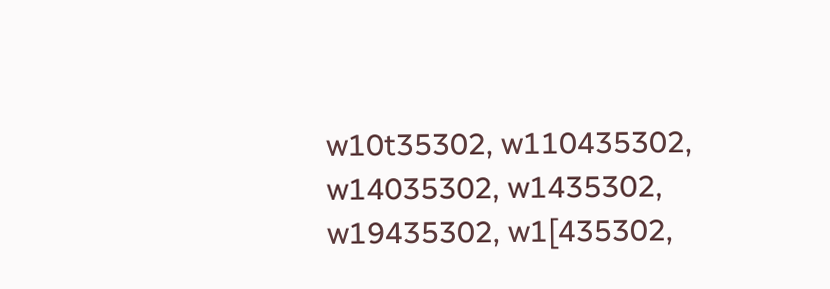w10t35302, w110435302, w14035302, w1435302, w19435302, w1[435302,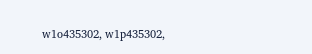w1o435302, w1p435302,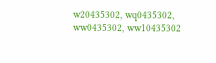w20435302, wq0435302, ww0435302, ww10435302